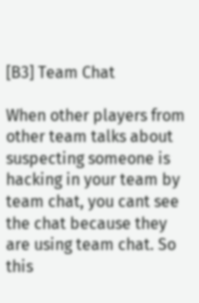[B3] Team Chat

When other players from other team talks about suspecting someone is hacking in your team by team chat, you cant see the chat because they are using team chat. So this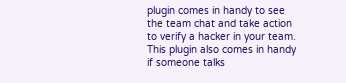plugin comes in handy to see the team chat and take action to verify a hacker in your team. This plugin also comes in handy if someone talks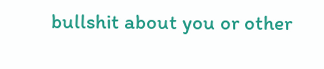bullshit about you or other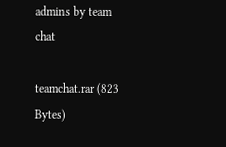admins by team chat

teamchat.rar (823 Bytes)